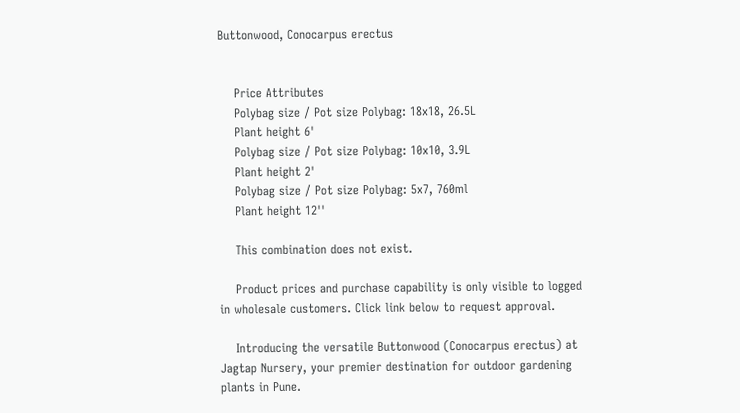Buttonwood, Conocarpus erectus


    Price Attributes
    Polybag size / Pot size Polybag: 18x18, 26.5L
    Plant height 6'
    Polybag size / Pot size Polybag: 10x10, 3.9L
    Plant height 2'
    Polybag size / Pot size Polybag: 5x7, 760ml
    Plant height 12''

    This combination does not exist.

    Product prices and purchase capability is only visible to logged in wholesale customers. Click link below to request approval.

    Introducing the versatile Buttonwood (Conocarpus erectus) at Jagtap Nursery, your premier destination for outdoor gardening plants in Pune.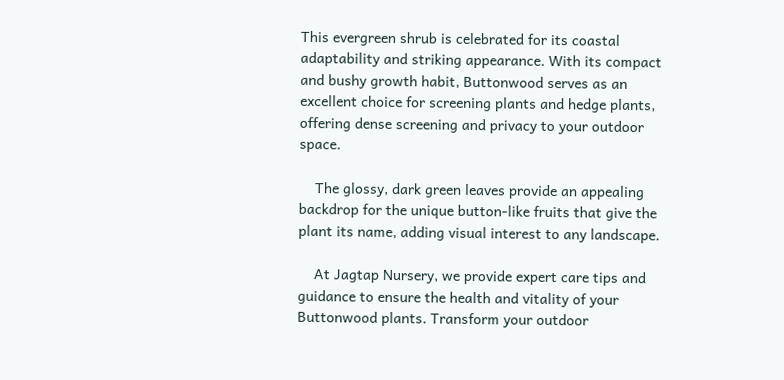This evergreen shrub is celebrated for its coastal adaptability and striking appearance. With its compact and bushy growth habit, Buttonwood serves as an excellent choice for screening plants and hedge plants, offering dense screening and privacy to your outdoor space.

    The glossy, dark green leaves provide an appealing backdrop for the unique button-like fruits that give the plant its name, adding visual interest to any landscape.

    At Jagtap Nursery, we provide expert care tips and guidance to ensure the health and vitality of your Buttonwood plants. Transform your outdoor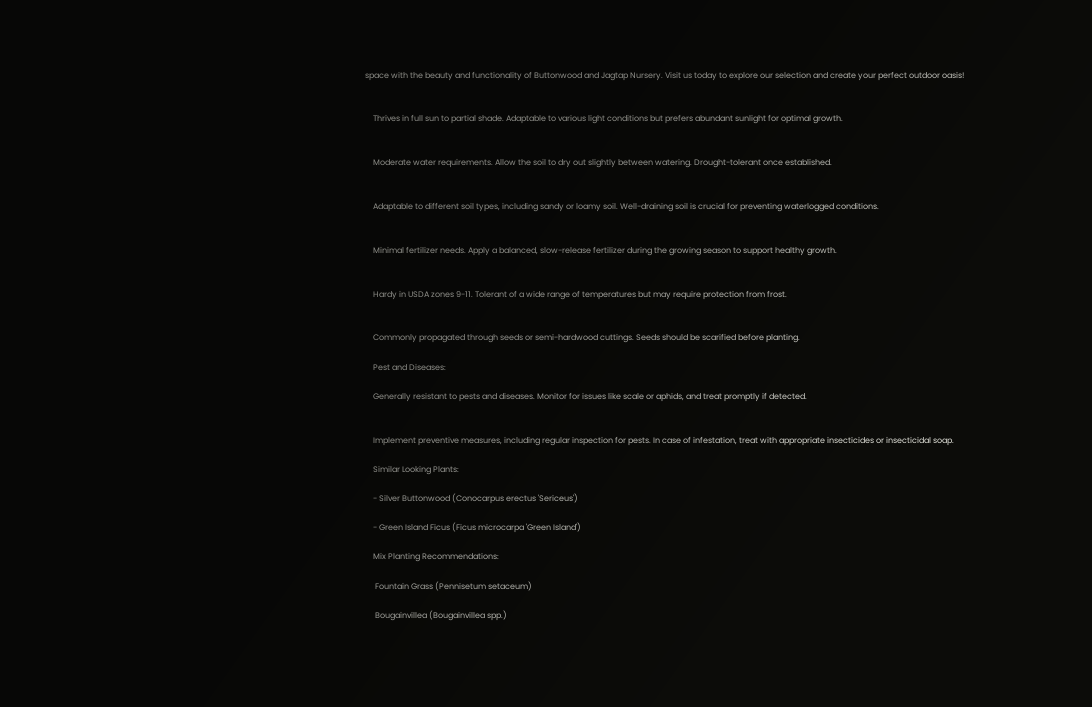space with the beauty and functionality of Buttonwood and Jagtap Nursery. Visit us today to explore our selection and create your perfect outdoor oasis!


    Thrives in full sun to partial shade. Adaptable to various light conditions but prefers abundant sunlight for optimal growth.


    Moderate water requirements. Allow the soil to dry out slightly between watering. Drought-tolerant once established.


    Adaptable to different soil types, including sandy or loamy soil. Well-draining soil is crucial for preventing waterlogged conditions.


    Minimal fertilizer needs. Apply a balanced, slow-release fertilizer during the growing season to support healthy growth.


    Hardy in USDA zones 9-11. Tolerant of a wide range of temperatures but may require protection from frost.


    Commonly propagated through seeds or semi-hardwood cuttings. Seeds should be scarified before planting.

    Pest and Diseases:

    Generally resistant to pests and diseases. Monitor for issues like scale or aphids, and treat promptly if detected.


    Implement preventive measures, including regular inspection for pests. In case of infestation, treat with appropriate insecticides or insecticidal soap.

    Similar Looking Plants:

    - Silver Buttonwood (Conocarpus erectus 'Sericeus')

    - Green Island Ficus (Ficus microcarpa 'Green Island')

    Mix Planting Recommendations:

     Fountain Grass (Pennisetum setaceum)

     Bougainvillea (Bougainvillea spp.)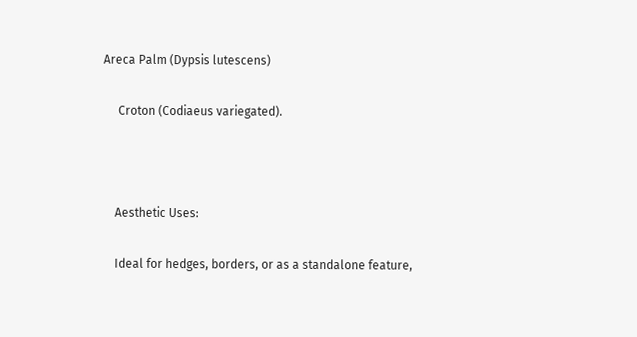Areca Palm (Dypsis lutescens)

     Croton (Codiaeus variegated).



    Aesthetic Uses:

    Ideal for hedges, borders, or as a standalone feature,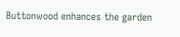Buttonwood enhances the garden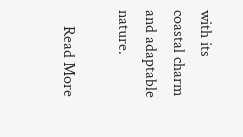with its coastal charm and adaptable nature.

    Read More